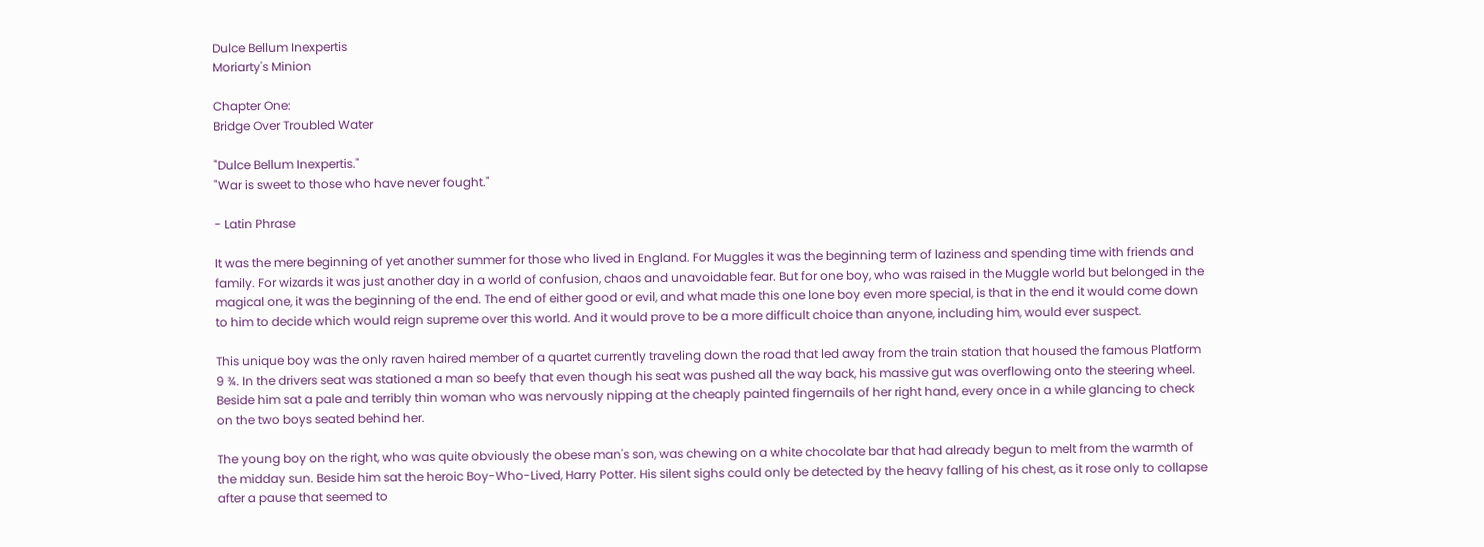Dulce Bellum Inexpertis
Moriarty's Minion

Chapter One:
Bridge Over Troubled Water

"Dulce Bellum Inexpertis."
"War is sweet to those who have never fought."

- Latin Phrase

It was the mere beginning of yet another summer for those who lived in England. For Muggles it was the beginning term of laziness and spending time with friends and family. For wizards it was just another day in a world of confusion, chaos and unavoidable fear. But for one boy, who was raised in the Muggle world but belonged in the magical one, it was the beginning of the end. The end of either good or evil, and what made this one lone boy even more special, is that in the end it would come down to him to decide which would reign supreme over this world. And it would prove to be a more difficult choice than anyone, including him, would ever suspect.

This unique boy was the only raven haired member of a quartet currently traveling down the road that led away from the train station that housed the famous Platform 9 ¾. In the drivers seat was stationed a man so beefy that even though his seat was pushed all the way back, his massive gut was overflowing onto the steering wheel. Beside him sat a pale and terribly thin woman who was nervously nipping at the cheaply painted fingernails of her right hand, every once in a while glancing to check on the two boys seated behind her.

The young boy on the right, who was quite obviously the obese man's son, was chewing on a white chocolate bar that had already begun to melt from the warmth of the midday sun. Beside him sat the heroic Boy-Who-Lived, Harry Potter. His silent sighs could only be detected by the heavy falling of his chest, as it rose only to collapse after a pause that seemed to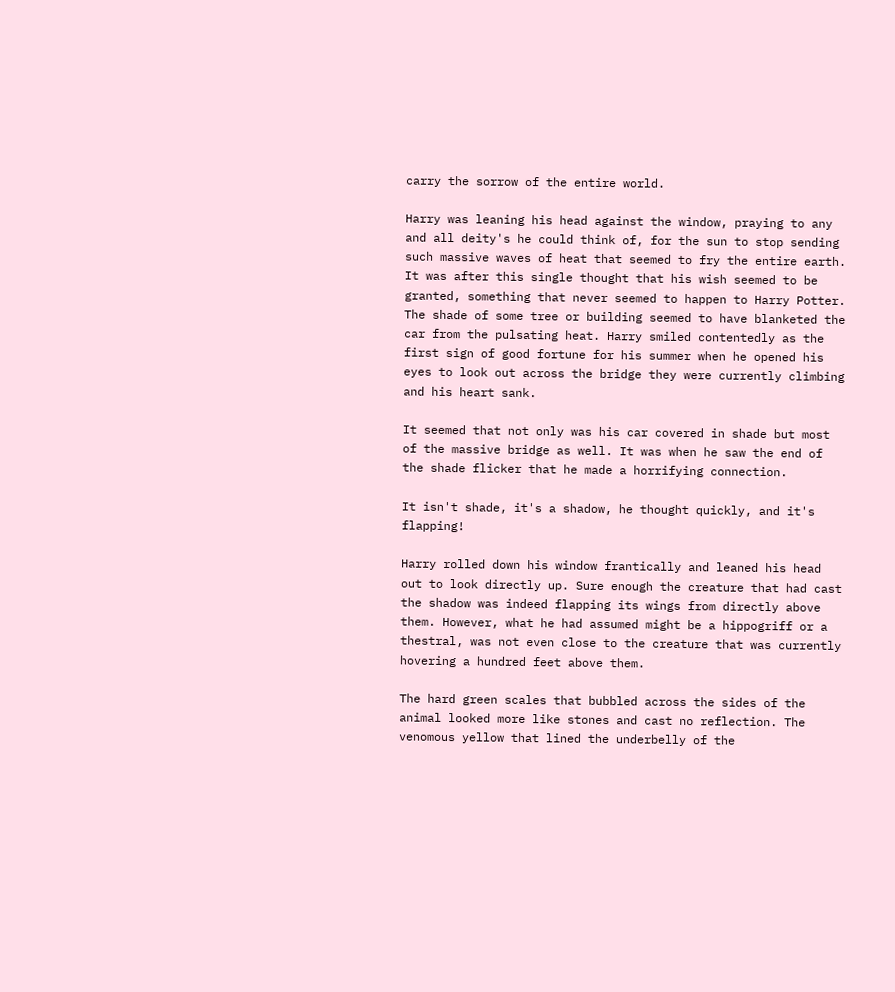carry the sorrow of the entire world.

Harry was leaning his head against the window, praying to any and all deity's he could think of, for the sun to stop sending such massive waves of heat that seemed to fry the entire earth. It was after this single thought that his wish seemed to be granted, something that never seemed to happen to Harry Potter. The shade of some tree or building seemed to have blanketed the car from the pulsating heat. Harry smiled contentedly as the first sign of good fortune for his summer when he opened his eyes to look out across the bridge they were currently climbing and his heart sank.

It seemed that not only was his car covered in shade but most of the massive bridge as well. It was when he saw the end of the shade flicker that he made a horrifying connection.

It isn't shade, it's a shadow, he thought quickly, and it's flapping!

Harry rolled down his window frantically and leaned his head out to look directly up. Sure enough the creature that had cast the shadow was indeed flapping its wings from directly above them. However, what he had assumed might be a hippogriff or a thestral, was not even close to the creature that was currently hovering a hundred feet above them.

The hard green scales that bubbled across the sides of the animal looked more like stones and cast no reflection. The venomous yellow that lined the underbelly of the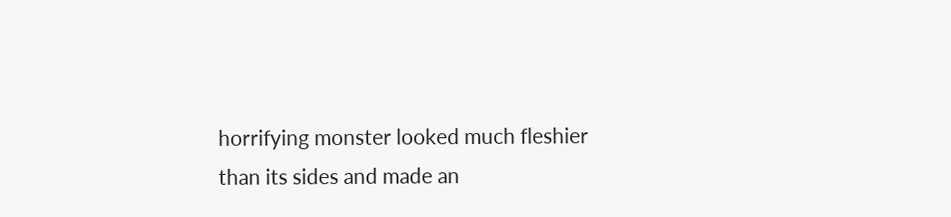horrifying monster looked much fleshier than its sides and made an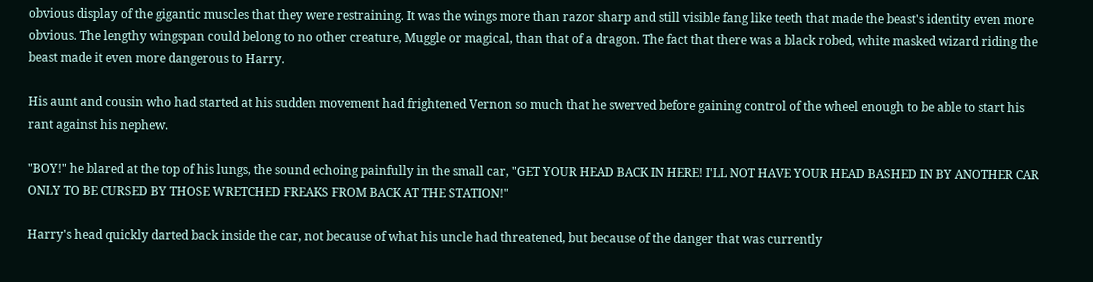obvious display of the gigantic muscles that they were restraining. It was the wings more than razor sharp and still visible fang like teeth that made the beast's identity even more obvious. The lengthy wingspan could belong to no other creature, Muggle or magical, than that of a dragon. The fact that there was a black robed, white masked wizard riding the beast made it even more dangerous to Harry.

His aunt and cousin who had started at his sudden movement had frightened Vernon so much that he swerved before gaining control of the wheel enough to be able to start his rant against his nephew.

"BOY!" he blared at the top of his lungs, the sound echoing painfully in the small car, "GET YOUR HEAD BACK IN HERE! I'LL NOT HAVE YOUR HEAD BASHED IN BY ANOTHER CAR ONLY TO BE CURSED BY THOSE WRETCHED FREAKS FROM BACK AT THE STATION!"

Harry's head quickly darted back inside the car, not because of what his uncle had threatened, but because of the danger that was currently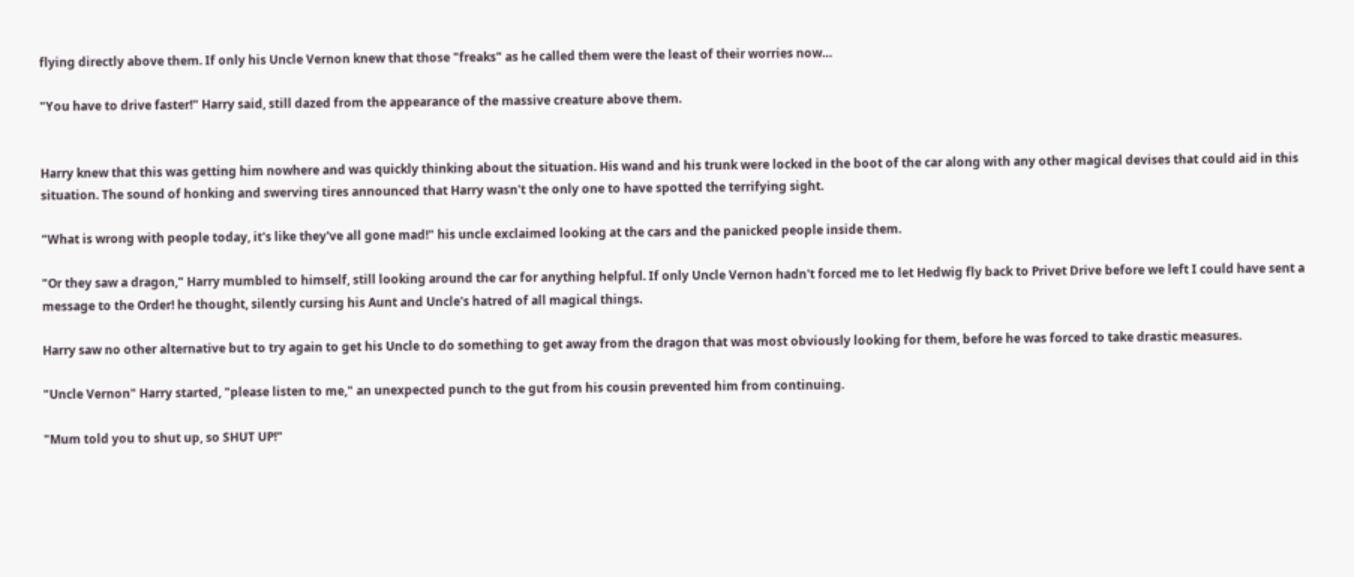flying directly above them. If only his Uncle Vernon knew that those "freaks" as he called them were the least of their worries now…

"You have to drive faster!" Harry said, still dazed from the appearance of the massive creature above them.


Harry knew that this was getting him nowhere and was quickly thinking about the situation. His wand and his trunk were locked in the boot of the car along with any other magical devises that could aid in this situation. The sound of honking and swerving tires announced that Harry wasn't the only one to have spotted the terrifying sight.

"What is wrong with people today, it's like they've all gone mad!" his uncle exclaimed looking at the cars and the panicked people inside them.

"Or they saw a dragon," Harry mumbled to himself, still looking around the car for anything helpful. If only Uncle Vernon hadn't forced me to let Hedwig fly back to Privet Drive before we left I could have sent a message to the Order! he thought, silently cursing his Aunt and Uncle's hatred of all magical things.

Harry saw no other alternative but to try again to get his Uncle to do something to get away from the dragon that was most obviously looking for them, before he was forced to take drastic measures.

"Uncle Vernon" Harry started, "please listen to me," an unexpected punch to the gut from his cousin prevented him from continuing.

"Mum told you to shut up, so SHUT UP!"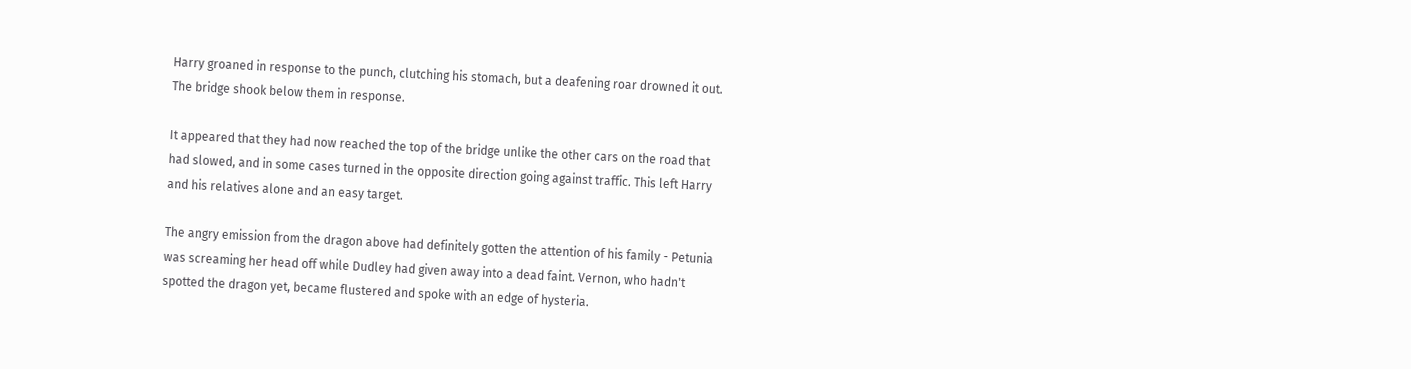Harry groaned in response to the punch, clutching his stomach, but a deafening roar drowned it out. The bridge shook below them in response.

It appeared that they had now reached the top of the bridge unlike the other cars on the road that had slowed, and in some cases turned in the opposite direction going against traffic. This left Harry and his relatives alone and an easy target.

The angry emission from the dragon above had definitely gotten the attention of his family - Petunia was screaming her head off while Dudley had given away into a dead faint. Vernon, who hadn't spotted the dragon yet, became flustered and spoke with an edge of hysteria.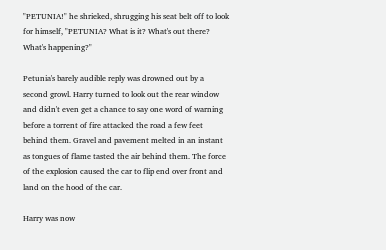"PETUNIA!" he shrieked, shrugging his seat belt off to look for himself, "PETUNIA? What is it? What's out there? What's happening?"

Petunia's barely audible reply was drowned out by a second growl. Harry turned to look out the rear window and didn't even get a chance to say one word of warning before a torrent of fire attacked the road a few feet behind them. Gravel and pavement melted in an instant as tongues of flame tasted the air behind them. The force of the explosion caused the car to flip end over front and land on the hood of the car.

Harry was now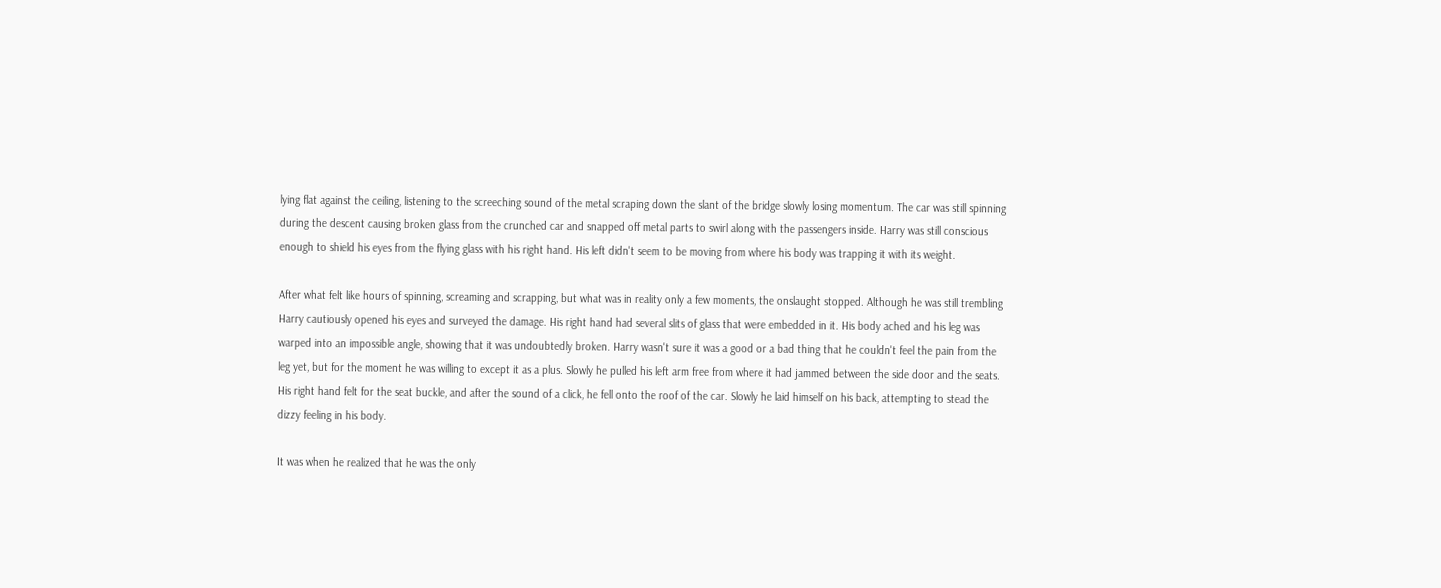lying flat against the ceiling, listening to the screeching sound of the metal scraping down the slant of the bridge slowly losing momentum. The car was still spinning during the descent causing broken glass from the crunched car and snapped off metal parts to swirl along with the passengers inside. Harry was still conscious enough to shield his eyes from the flying glass with his right hand. His left didn't seem to be moving from where his body was trapping it with its weight.

After what felt like hours of spinning, screaming and scrapping, but what was in reality only a few moments, the onslaught stopped. Although he was still trembling Harry cautiously opened his eyes and surveyed the damage. His right hand had several slits of glass that were embedded in it. His body ached and his leg was warped into an impossible angle, showing that it was undoubtedly broken. Harry wasn't sure it was a good or a bad thing that he couldn't feel the pain from the leg yet, but for the moment he was willing to except it as a plus. Slowly he pulled his left arm free from where it had jammed between the side door and the seats. His right hand felt for the seat buckle, and after the sound of a click, he fell onto the roof of the car. Slowly he laid himself on his back, attempting to stead the dizzy feeling in his body.

It was when he realized that he was the only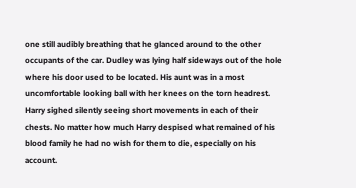one still audibly breathing that he glanced around to the other occupants of the car. Dudley was lying half sideways out of the hole where his door used to be located. His aunt was in a most uncomfortable looking ball with her knees on the torn headrest. Harry sighed silently seeing short movements in each of their chests. No matter how much Harry despised what remained of his blood family he had no wish for them to die, especially on his account.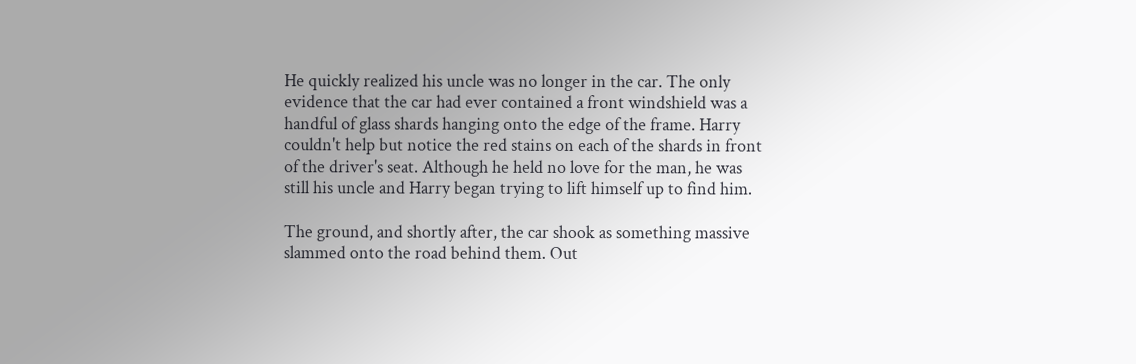He quickly realized his uncle was no longer in the car. The only evidence that the car had ever contained a front windshield was a handful of glass shards hanging onto the edge of the frame. Harry couldn't help but notice the red stains on each of the shards in front of the driver's seat. Although he held no love for the man, he was still his uncle and Harry began trying to lift himself up to find him.

The ground, and shortly after, the car shook as something massive slammed onto the road behind them. Out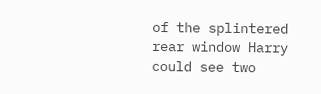of the splintered rear window Harry could see two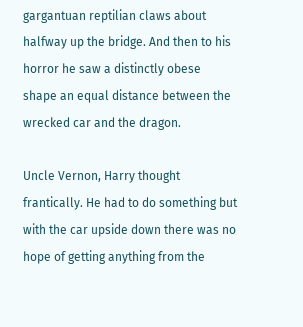gargantuan reptilian claws about halfway up the bridge. And then to his horror he saw a distinctly obese shape an equal distance between the wrecked car and the dragon.

Uncle Vernon, Harry thought frantically. He had to do something but with the car upside down there was no hope of getting anything from the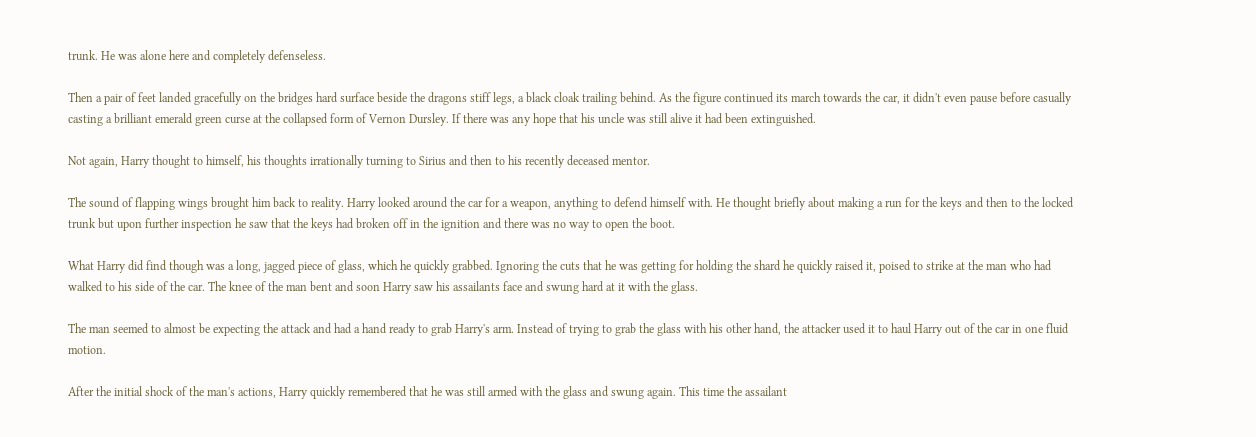trunk. He was alone here and completely defenseless.

Then a pair of feet landed gracefully on the bridges hard surface beside the dragons stiff legs, a black cloak trailing behind. As the figure continued its march towards the car, it didn't even pause before casually casting a brilliant emerald green curse at the collapsed form of Vernon Dursley. If there was any hope that his uncle was still alive it had been extinguished.

Not again, Harry thought to himself, his thoughts irrationally turning to Sirius and then to his recently deceased mentor.

The sound of flapping wings brought him back to reality. Harry looked around the car for a weapon, anything to defend himself with. He thought briefly about making a run for the keys and then to the locked trunk but upon further inspection he saw that the keys had broken off in the ignition and there was no way to open the boot.

What Harry did find though was a long, jagged piece of glass, which he quickly grabbed. Ignoring the cuts that he was getting for holding the shard he quickly raised it, poised to strike at the man who had walked to his side of the car. The knee of the man bent and soon Harry saw his assailants face and swung hard at it with the glass.

The man seemed to almost be expecting the attack and had a hand ready to grab Harry's arm. Instead of trying to grab the glass with his other hand, the attacker used it to haul Harry out of the car in one fluid motion.

After the initial shock of the man's actions, Harry quickly remembered that he was still armed with the glass and swung again. This time the assailant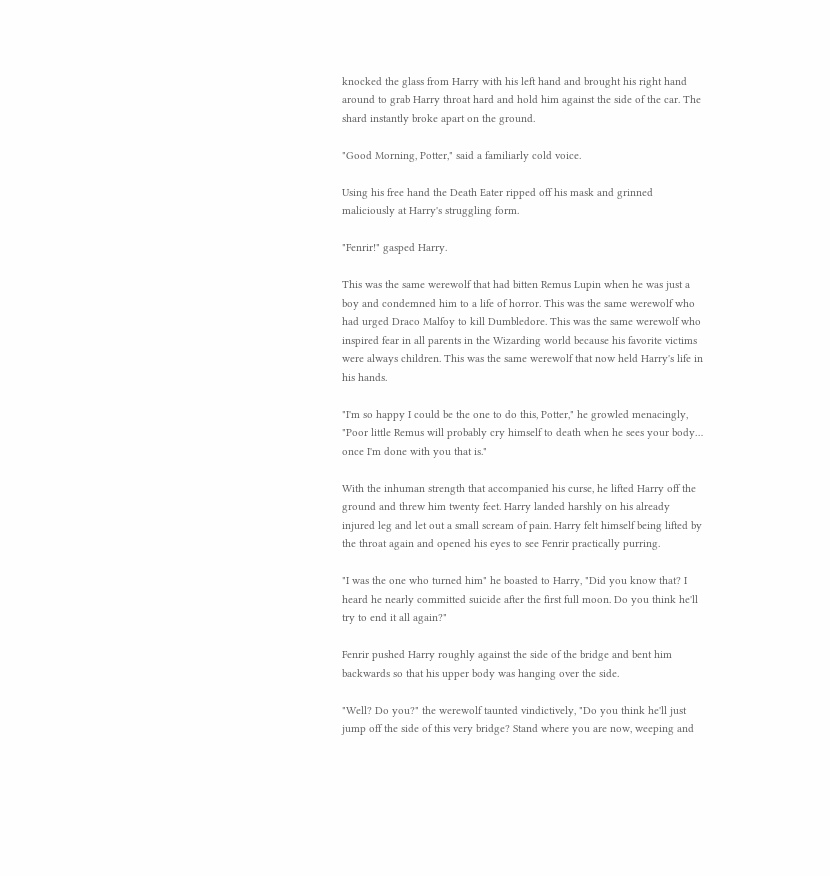knocked the glass from Harry with his left hand and brought his right hand around to grab Harry throat hard and hold him against the side of the car. The shard instantly broke apart on the ground.

"Good Morning, Potter," said a familiarly cold voice.

Using his free hand the Death Eater ripped off his mask and grinned maliciously at Harry's struggling form.

"Fenrir!" gasped Harry.

This was the same werewolf that had bitten Remus Lupin when he was just a boy and condemned him to a life of horror. This was the same werewolf who had urged Draco Malfoy to kill Dumbledore. This was the same werewolf who inspired fear in all parents in the Wizarding world because his favorite victims were always children. This was the same werewolf that now held Harry's life in his hands.

"I'm so happy I could be the one to do this, Potter," he growled menacingly, "Poor little Remus will probably cry himself to death when he sees your body… once I'm done with you that is."

With the inhuman strength that accompanied his curse, he lifted Harry off the ground and threw him twenty feet. Harry landed harshly on his already injured leg and let out a small scream of pain. Harry felt himself being lifted by the throat again and opened his eyes to see Fenrir practically purring.

"I was the one who turned him" he boasted to Harry, "Did you know that? I heard he nearly committed suicide after the first full moon. Do you think he'll try to end it all again?"

Fenrir pushed Harry roughly against the side of the bridge and bent him backwards so that his upper body was hanging over the side.

"Well? Do you?" the werewolf taunted vindictively, "Do you think he'll just jump off the side of this very bridge? Stand where you are now, weeping and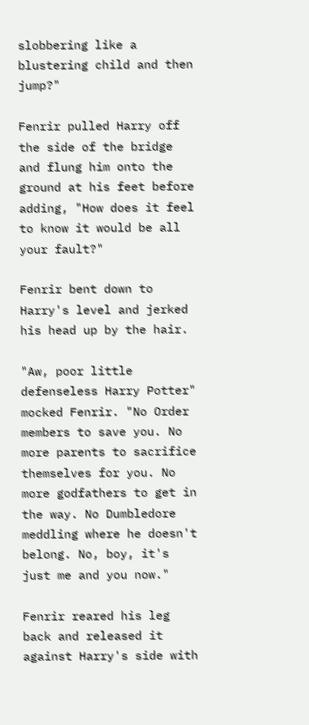slobbering like a blustering child and then jump?"

Fenrir pulled Harry off the side of the bridge and flung him onto the ground at his feet before adding, "How does it feel to know it would be all your fault?"

Fenrir bent down to Harry's level and jerked his head up by the hair.

"Aw, poor little defenseless Harry Potter" mocked Fenrir. "No Order members to save you. No more parents to sacrifice themselves for you. No more godfathers to get in the way. No Dumbledore meddling where he doesn't belong. No, boy, it's just me and you now."

Fenrir reared his leg back and released it against Harry's side with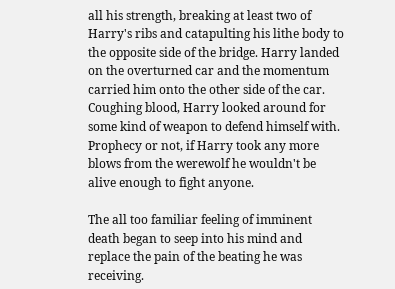all his strength, breaking at least two of Harry's ribs and catapulting his lithe body to the opposite side of the bridge. Harry landed on the overturned car and the momentum carried him onto the other side of the car. Coughing blood, Harry looked around for some kind of weapon to defend himself with. Prophecy or not, if Harry took any more blows from the werewolf he wouldn't be alive enough to fight anyone.

The all too familiar feeling of imminent death began to seep into his mind and replace the pain of the beating he was receiving.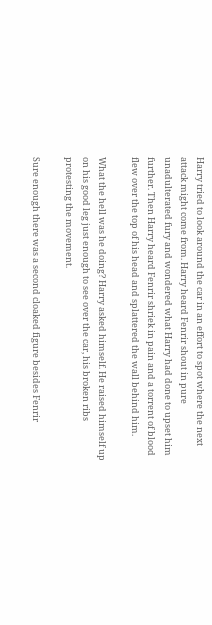Harry tried to look around the car in an effort to spot where the next attack might come from. Harry heard Fenrir shout in pure unadulterated fury and wondered what Harry had done to upset him further. Then Harry heard Fenrir shriek in pain and a torrent of blood flew over the top of his head and splattered the wall behind him.

What the hell was he doing? Harry asked himself. He raised himself up on his good leg just enough to see over the car, his broken ribs protesting the movement.

Sure enough there was a second cloaked figure besides Fenrir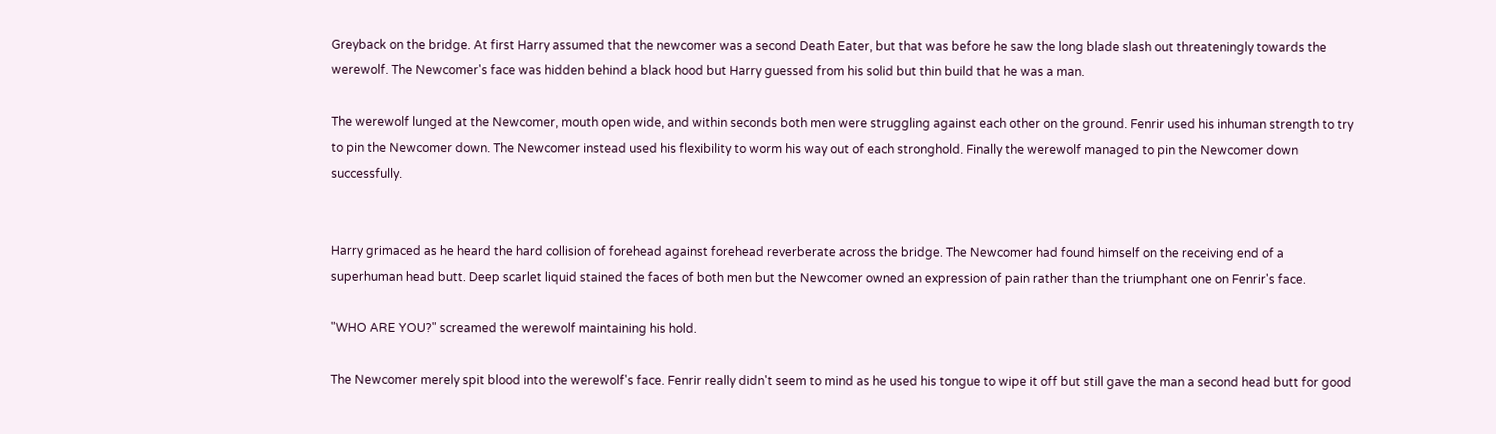Greyback on the bridge. At first Harry assumed that the newcomer was a second Death Eater, but that was before he saw the long blade slash out threateningly towards the werewolf. The Newcomer's face was hidden behind a black hood but Harry guessed from his solid but thin build that he was a man.

The werewolf lunged at the Newcomer, mouth open wide, and within seconds both men were struggling against each other on the ground. Fenrir used his inhuman strength to try to pin the Newcomer down. The Newcomer instead used his flexibility to worm his way out of each stronghold. Finally the werewolf managed to pin the Newcomer down successfully.


Harry grimaced as he heard the hard collision of forehead against forehead reverberate across the bridge. The Newcomer had found himself on the receiving end of a superhuman head butt. Deep scarlet liquid stained the faces of both men but the Newcomer owned an expression of pain rather than the triumphant one on Fenrir's face.

"WHO ARE YOU?" screamed the werewolf maintaining his hold.

The Newcomer merely spit blood into the werewolf's face. Fenrir really didn't seem to mind as he used his tongue to wipe it off but still gave the man a second head butt for good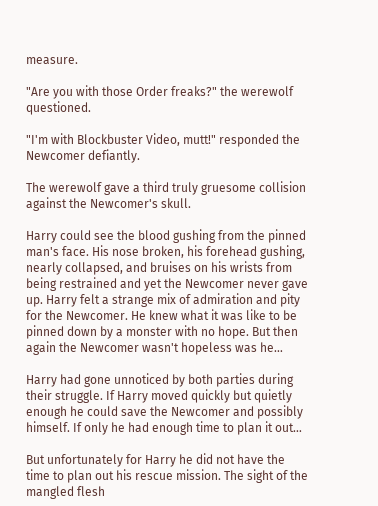measure.

"Are you with those Order freaks?" the werewolf questioned.

"I'm with Blockbuster Video, mutt!" responded the Newcomer defiantly.

The werewolf gave a third truly gruesome collision against the Newcomer's skull.

Harry could see the blood gushing from the pinned man's face. His nose broken, his forehead gushing, nearly collapsed, and bruises on his wrists from being restrained and yet the Newcomer never gave up. Harry felt a strange mix of admiration and pity for the Newcomer. He knew what it was like to be pinned down by a monster with no hope. But then again the Newcomer wasn't hopeless was he…

Harry had gone unnoticed by both parties during their struggle. If Harry moved quickly but quietly enough he could save the Newcomer and possibly himself. If only he had enough time to plan it out…

But unfortunately for Harry he did not have the time to plan out his rescue mission. The sight of the mangled flesh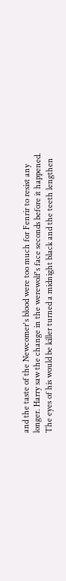and the taste of the Newcomer's blood were too much for Fenrir to resist any longer. Harry saw the change in the werewolf's face seconds before it happened. The eyes of his would be killer turned a midnight black and the teeth lengthen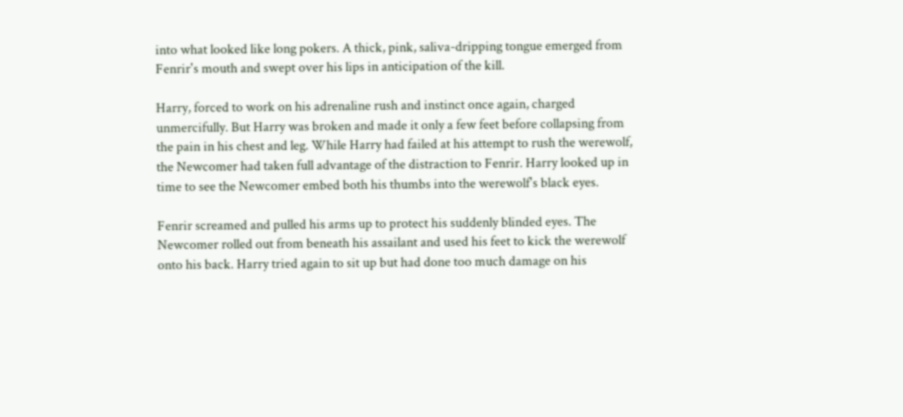into what looked like long pokers. A thick, pink, saliva-dripping tongue emerged from Fenrir's mouth and swept over his lips in anticipation of the kill.

Harry, forced to work on his adrenaline rush and instinct once again, charged unmercifully. But Harry was broken and made it only a few feet before collapsing from the pain in his chest and leg. While Harry had failed at his attempt to rush the werewolf, the Newcomer had taken full advantage of the distraction to Fenrir. Harry looked up in time to see the Newcomer embed both his thumbs into the werewolf's black eyes.

Fenrir screamed and pulled his arms up to protect his suddenly blinded eyes. The Newcomer rolled out from beneath his assailant and used his feet to kick the werewolf onto his back. Harry tried again to sit up but had done too much damage on his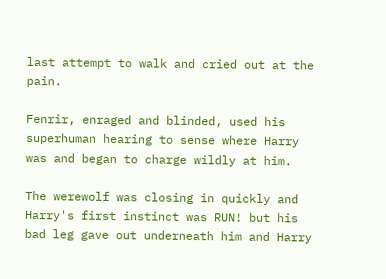last attempt to walk and cried out at the pain.

Fenrir, enraged and blinded, used his superhuman hearing to sense where Harry was and began to charge wildly at him.

The werewolf was closing in quickly and Harry's first instinct was RUN! but his bad leg gave out underneath him and Harry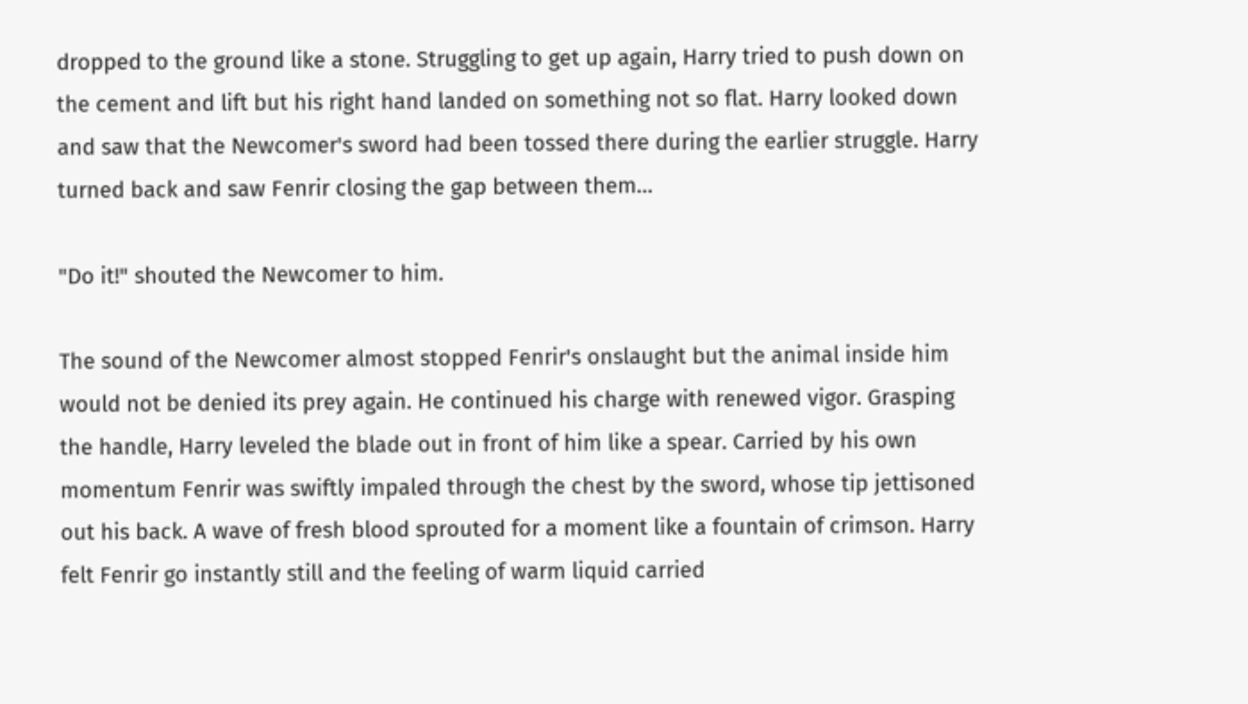dropped to the ground like a stone. Struggling to get up again, Harry tried to push down on the cement and lift but his right hand landed on something not so flat. Harry looked down and saw that the Newcomer's sword had been tossed there during the earlier struggle. Harry turned back and saw Fenrir closing the gap between them…

"Do it!" shouted the Newcomer to him.

The sound of the Newcomer almost stopped Fenrir's onslaught but the animal inside him would not be denied its prey again. He continued his charge with renewed vigor. Grasping the handle, Harry leveled the blade out in front of him like a spear. Carried by his own momentum Fenrir was swiftly impaled through the chest by the sword, whose tip jettisoned out his back. A wave of fresh blood sprouted for a moment like a fountain of crimson. Harry felt Fenrir go instantly still and the feeling of warm liquid carried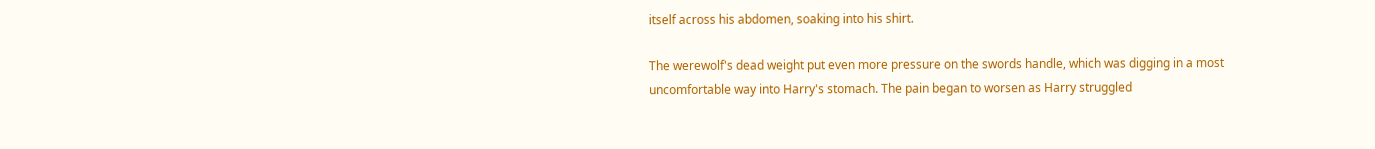itself across his abdomen, soaking into his shirt.

The werewolf's dead weight put even more pressure on the swords handle, which was digging in a most uncomfortable way into Harry's stomach. The pain began to worsen as Harry struggled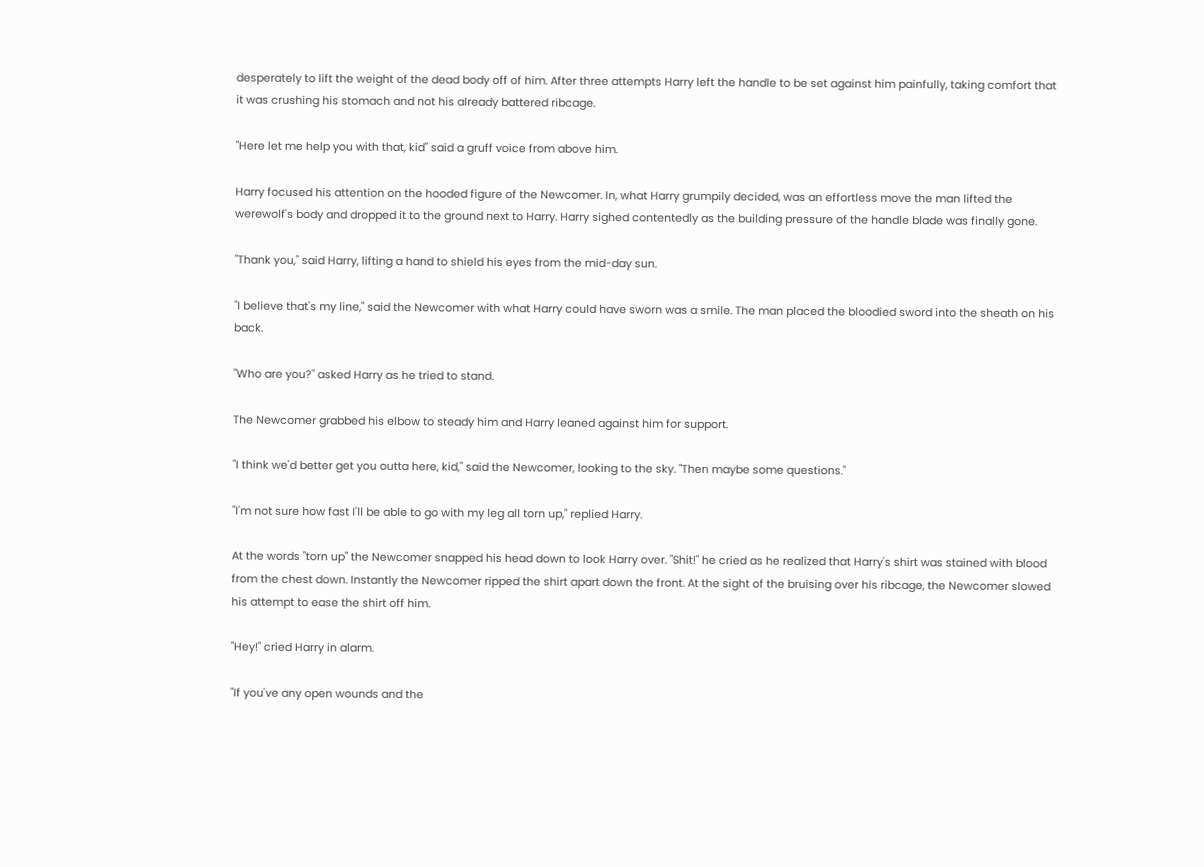desperately to lift the weight of the dead body off of him. After three attempts Harry left the handle to be set against him painfully, taking comfort that it was crushing his stomach and not his already battered ribcage.

"Here let me help you with that, kid" said a gruff voice from above him.

Harry focused his attention on the hooded figure of the Newcomer. In, what Harry grumpily decided, was an effortless move the man lifted the werewolf's body and dropped it to the ground next to Harry. Harry sighed contentedly as the building pressure of the handle blade was finally gone.

"Thank you," said Harry, lifting a hand to shield his eyes from the mid-day sun.

"I believe that's my line," said the Newcomer with what Harry could have sworn was a smile. The man placed the bloodied sword into the sheath on his back.

"Who are you?" asked Harry as he tried to stand.

The Newcomer grabbed his elbow to steady him and Harry leaned against him for support.

"I think we'd better get you outta here, kid," said the Newcomer, looking to the sky. "Then maybe some questions."

"I'm not sure how fast I'll be able to go with my leg all torn up," replied Harry.

At the words "torn up" the Newcomer snapped his head down to look Harry over. "Shit!" he cried as he realized that Harry's shirt was stained with blood from the chest down. Instantly the Newcomer ripped the shirt apart down the front. At the sight of the bruising over his ribcage, the Newcomer slowed his attempt to ease the shirt off him.

"Hey!" cried Harry in alarm.

"If you've any open wounds and the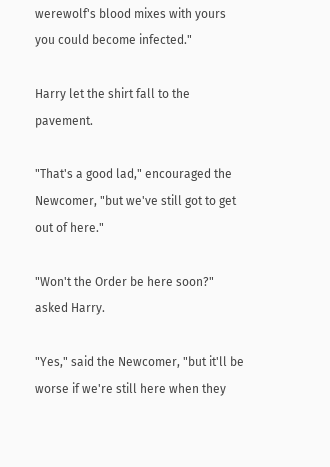werewolf's blood mixes with yours you could become infected."

Harry let the shirt fall to the pavement.

"That's a good lad," encouraged the Newcomer, "but we've still got to get out of here."

"Won't the Order be here soon?" asked Harry.

"Yes," said the Newcomer, "but it'll be worse if we're still here when they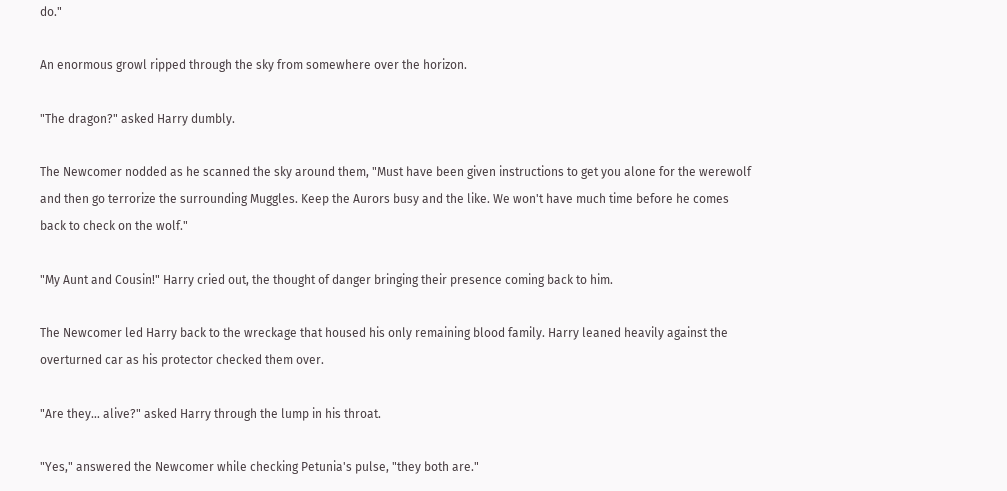do."

An enormous growl ripped through the sky from somewhere over the horizon.

"The dragon?" asked Harry dumbly.

The Newcomer nodded as he scanned the sky around them, "Must have been given instructions to get you alone for the werewolf and then go terrorize the surrounding Muggles. Keep the Aurors busy and the like. We won't have much time before he comes back to check on the wolf."

"My Aunt and Cousin!" Harry cried out, the thought of danger bringing their presence coming back to him.

The Newcomer led Harry back to the wreckage that housed his only remaining blood family. Harry leaned heavily against the overturned car as his protector checked them over.

"Are they… alive?" asked Harry through the lump in his throat.

"Yes," answered the Newcomer while checking Petunia's pulse, "they both are."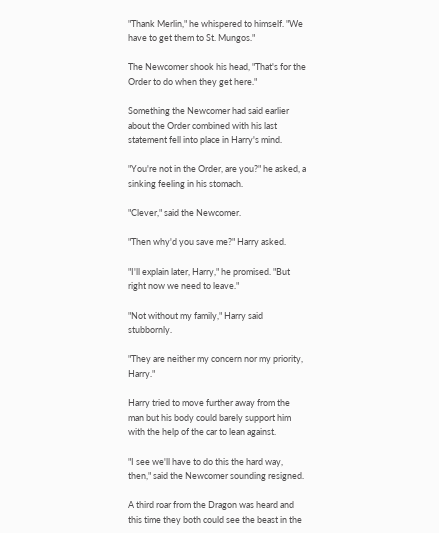"Thank Merlin," he whispered to himself. "We have to get them to St. Mungos."

The Newcomer shook his head, "That's for the Order to do when they get here."

Something the Newcomer had said earlier about the Order combined with his last statement fell into place in Harry's mind.

"You're not in the Order, are you?" he asked, a sinking feeling in his stomach.

"Clever," said the Newcomer.

"Then why'd you save me?" Harry asked.

"I'll explain later, Harry," he promised. "But right now we need to leave."

"Not without my family," Harry said stubbornly.

"They are neither my concern nor my priority, Harry."

Harry tried to move further away from the man but his body could barely support him with the help of the car to lean against.

"I see we'll have to do this the hard way, then," said the Newcomer sounding resigned.

A third roar from the Dragon was heard and this time they both could see the beast in the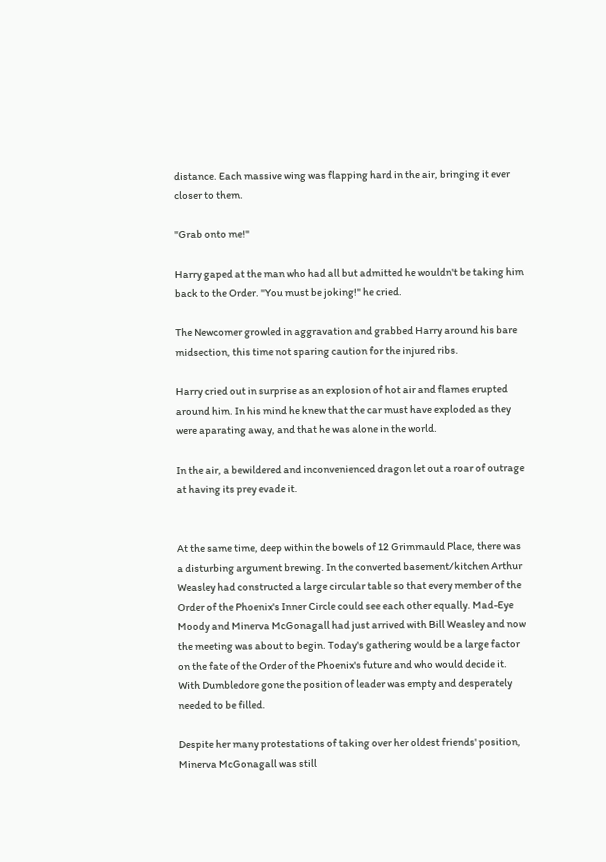distance. Each massive wing was flapping hard in the air, bringing it ever closer to them.

"Grab onto me!"

Harry gaped at the man who had all but admitted he wouldn't be taking him back to the Order. "You must be joking!" he cried.

The Newcomer growled in aggravation and grabbed Harry around his bare midsection, this time not sparing caution for the injured ribs.

Harry cried out in surprise as an explosion of hot air and flames erupted around him. In his mind he knew that the car must have exploded as they were aparating away, and that he was alone in the world.

In the air, a bewildered and inconvenienced dragon let out a roar of outrage at having its prey evade it.


At the same time, deep within the bowels of 12 Grimmauld Place, there was a disturbing argument brewing. In the converted basement/kitchen Arthur Weasley had constructed a large circular table so that every member of the Order of the Phoenix's Inner Circle could see each other equally. Mad-Eye Moody and Minerva McGonagall had just arrived with Bill Weasley and now the meeting was about to begin. Today's gathering would be a large factor on the fate of the Order of the Phoenix's future and who would decide it. With Dumbledore gone the position of leader was empty and desperately needed to be filled.

Despite her many protestations of taking over her oldest friends' position, Minerva McGonagall was still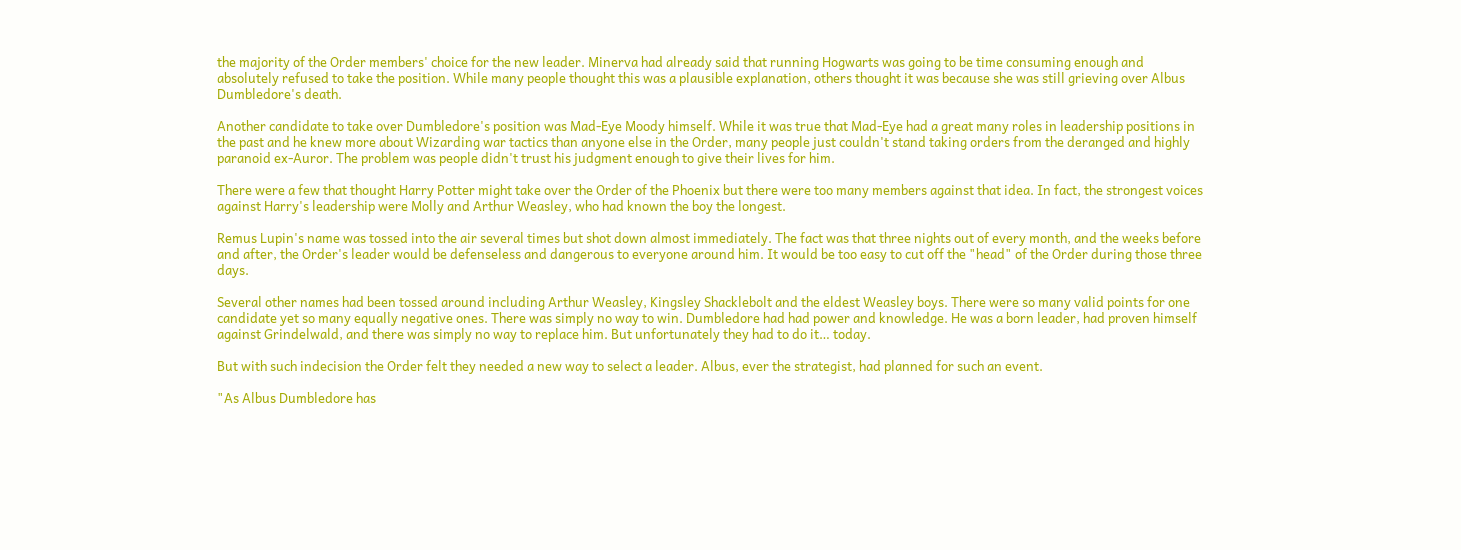the majority of the Order members' choice for the new leader. Minerva had already said that running Hogwarts was going to be time consuming enough and absolutely refused to take the position. While many people thought this was a plausible explanation, others thought it was because she was still grieving over Albus Dumbledore's death.

Another candidate to take over Dumbledore's position was Mad-Eye Moody himself. While it was true that Mad-Eye had a great many roles in leadership positions in the past and he knew more about Wizarding war tactics than anyone else in the Order, many people just couldn't stand taking orders from the deranged and highly paranoid ex-Auror. The problem was people didn't trust his judgment enough to give their lives for him.

There were a few that thought Harry Potter might take over the Order of the Phoenix but there were too many members against that idea. In fact, the strongest voices against Harry's leadership were Molly and Arthur Weasley, who had known the boy the longest.

Remus Lupin's name was tossed into the air several times but shot down almost immediately. The fact was that three nights out of every month, and the weeks before and after, the Order's leader would be defenseless and dangerous to everyone around him. It would be too easy to cut off the "head" of the Order during those three days.

Several other names had been tossed around including Arthur Weasley, Kingsley Shacklebolt and the eldest Weasley boys. There were so many valid points for one candidate yet so many equally negative ones. There was simply no way to win. Dumbledore had had power and knowledge. He was a born leader, had proven himself against Grindelwald, and there was simply no way to replace him. But unfortunately they had to do it… today.

But with such indecision the Order felt they needed a new way to select a leader. Albus, ever the strategist, had planned for such an event.

"As Albus Dumbledore has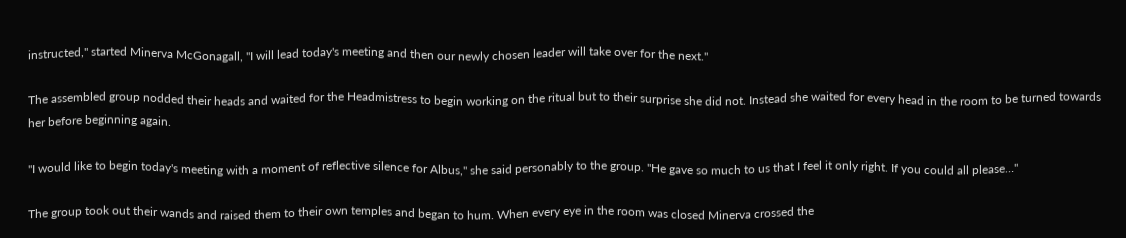instructed," started Minerva McGonagall, "I will lead today's meeting and then our newly chosen leader will take over for the next."

The assembled group nodded their heads and waited for the Headmistress to begin working on the ritual but to their surprise she did not. Instead she waited for every head in the room to be turned towards her before beginning again.

"I would like to begin today's meeting with a moment of reflective silence for Albus," she said personably to the group. "He gave so much to us that I feel it only right. If you could all please…"

The group took out their wands and raised them to their own temples and began to hum. When every eye in the room was closed Minerva crossed the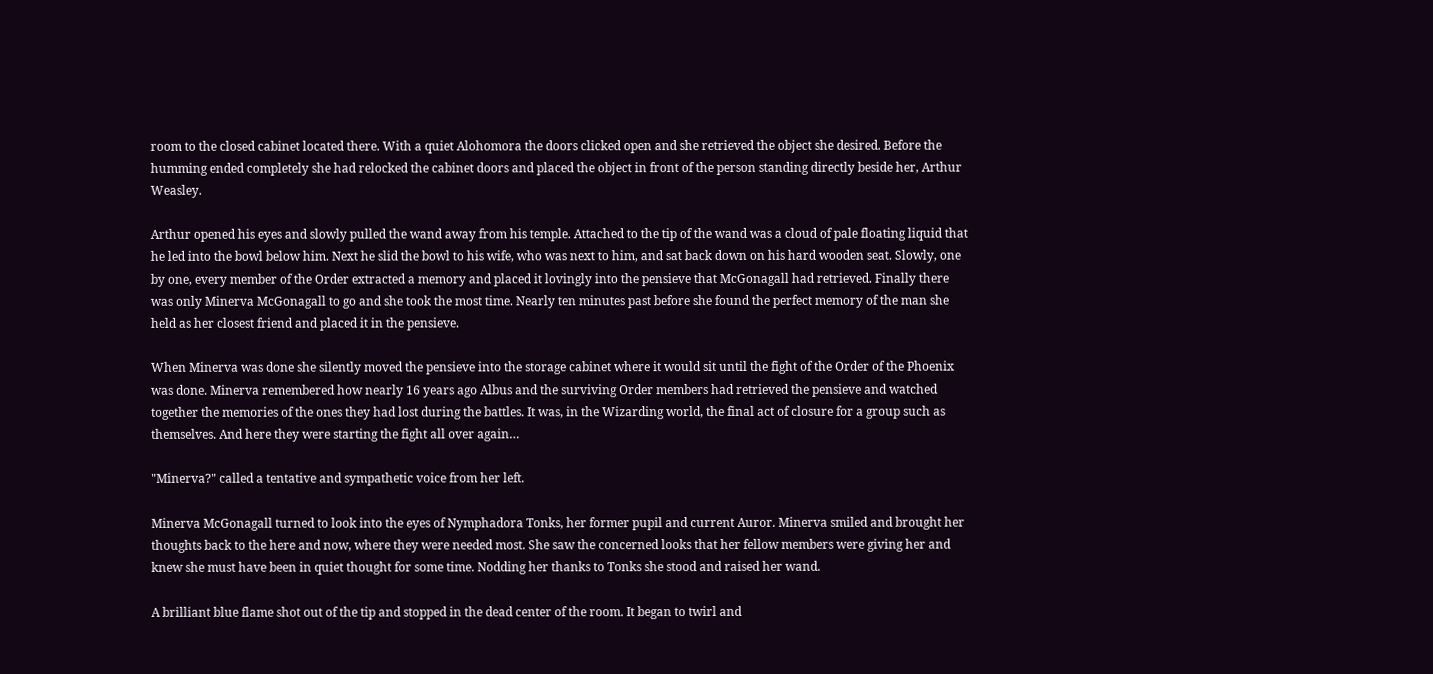room to the closed cabinet located there. With a quiet Alohomora the doors clicked open and she retrieved the object she desired. Before the humming ended completely she had relocked the cabinet doors and placed the object in front of the person standing directly beside her, Arthur Weasley.

Arthur opened his eyes and slowly pulled the wand away from his temple. Attached to the tip of the wand was a cloud of pale floating liquid that he led into the bowl below him. Next he slid the bowl to his wife, who was next to him, and sat back down on his hard wooden seat. Slowly, one by one, every member of the Order extracted a memory and placed it lovingly into the pensieve that McGonagall had retrieved. Finally there was only Minerva McGonagall to go and she took the most time. Nearly ten minutes past before she found the perfect memory of the man she held as her closest friend and placed it in the pensieve.

When Minerva was done she silently moved the pensieve into the storage cabinet where it would sit until the fight of the Order of the Phoenix was done. Minerva remembered how nearly 16 years ago Albus and the surviving Order members had retrieved the pensieve and watched together the memories of the ones they had lost during the battles. It was, in the Wizarding world, the final act of closure for a group such as themselves. And here they were starting the fight all over again…

"Minerva?" called a tentative and sympathetic voice from her left.

Minerva McGonagall turned to look into the eyes of Nymphadora Tonks, her former pupil and current Auror. Minerva smiled and brought her thoughts back to the here and now, where they were needed most. She saw the concerned looks that her fellow members were giving her and knew she must have been in quiet thought for some time. Nodding her thanks to Tonks she stood and raised her wand.

A brilliant blue flame shot out of the tip and stopped in the dead center of the room. It began to twirl and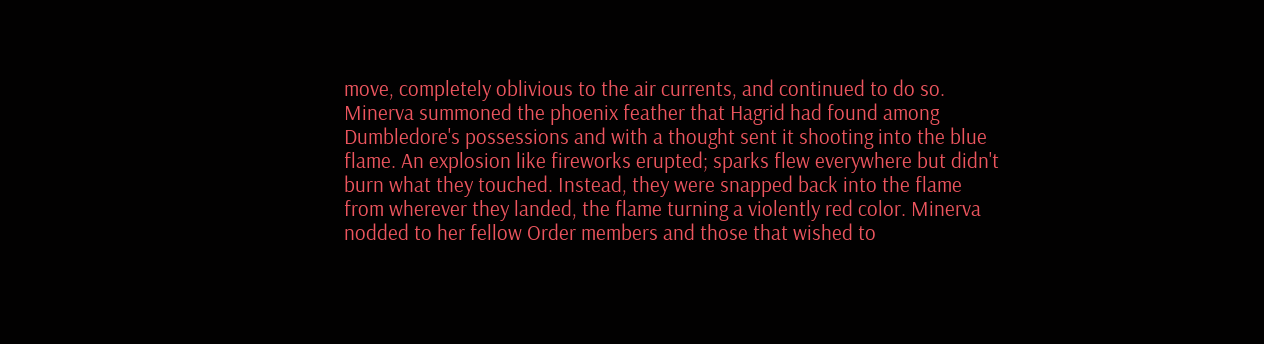move, completely oblivious to the air currents, and continued to do so. Minerva summoned the phoenix feather that Hagrid had found among Dumbledore's possessions and with a thought sent it shooting into the blue flame. An explosion like fireworks erupted; sparks flew everywhere but didn't burn what they touched. Instead, they were snapped back into the flame from wherever they landed, the flame turning a violently red color. Minerva nodded to her fellow Order members and those that wished to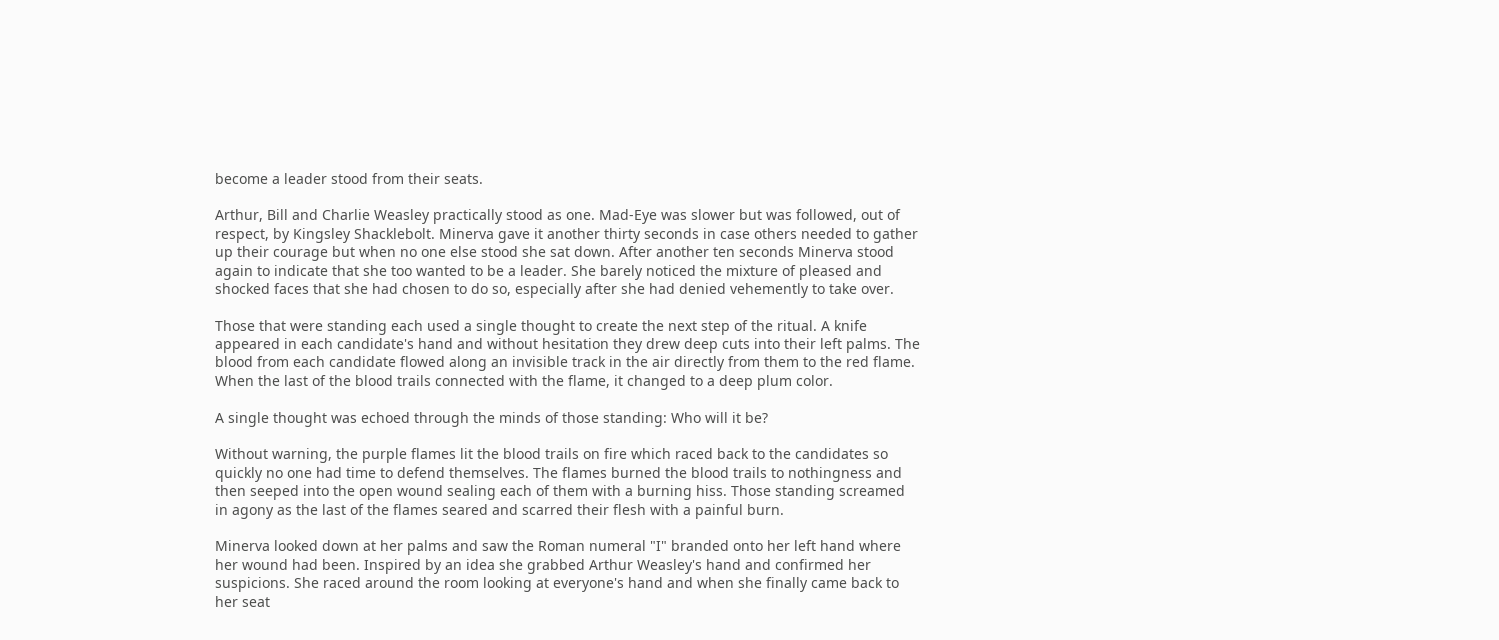become a leader stood from their seats.

Arthur, Bill and Charlie Weasley practically stood as one. Mad-Eye was slower but was followed, out of respect, by Kingsley Shacklebolt. Minerva gave it another thirty seconds in case others needed to gather up their courage but when no one else stood she sat down. After another ten seconds Minerva stood again to indicate that she too wanted to be a leader. She barely noticed the mixture of pleased and shocked faces that she had chosen to do so, especially after she had denied vehemently to take over.

Those that were standing each used a single thought to create the next step of the ritual. A knife appeared in each candidate's hand and without hesitation they drew deep cuts into their left palms. The blood from each candidate flowed along an invisible track in the air directly from them to the red flame. When the last of the blood trails connected with the flame, it changed to a deep plum color.

A single thought was echoed through the minds of those standing: Who will it be?

Without warning, the purple flames lit the blood trails on fire which raced back to the candidates so quickly no one had time to defend themselves. The flames burned the blood trails to nothingness and then seeped into the open wound sealing each of them with a burning hiss. Those standing screamed in agony as the last of the flames seared and scarred their flesh with a painful burn.

Minerva looked down at her palms and saw the Roman numeral "I" branded onto her left hand where her wound had been. Inspired by an idea she grabbed Arthur Weasley's hand and confirmed her suspicions. She raced around the room looking at everyone's hand and when she finally came back to her seat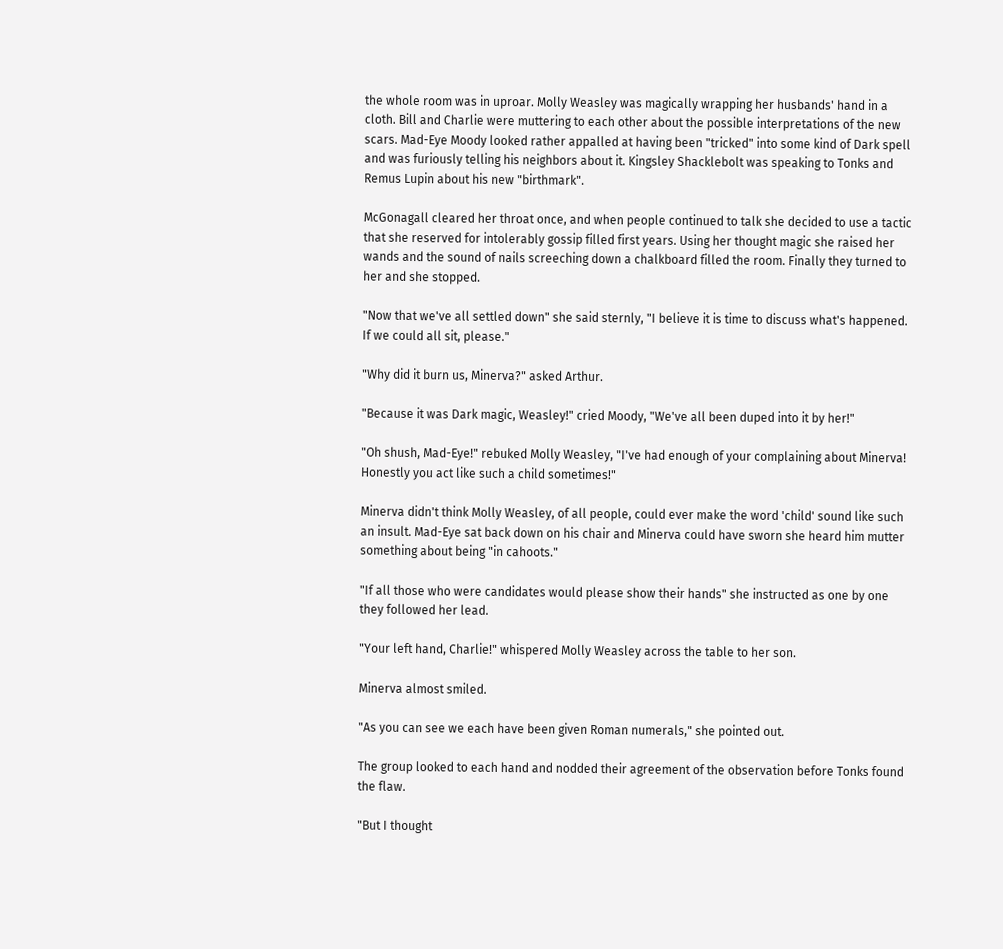the whole room was in uproar. Molly Weasley was magically wrapping her husbands' hand in a cloth. Bill and Charlie were muttering to each other about the possible interpretations of the new scars. Mad-Eye Moody looked rather appalled at having been "tricked" into some kind of Dark spell and was furiously telling his neighbors about it. Kingsley Shacklebolt was speaking to Tonks and Remus Lupin about his new "birthmark".

McGonagall cleared her throat once, and when people continued to talk she decided to use a tactic that she reserved for intolerably gossip filled first years. Using her thought magic she raised her wands and the sound of nails screeching down a chalkboard filled the room. Finally they turned to her and she stopped.

"Now that we've all settled down" she said sternly, "I believe it is time to discuss what's happened. If we could all sit, please."

"Why did it burn us, Minerva?" asked Arthur.

"Because it was Dark magic, Weasley!" cried Moody, "We've all been duped into it by her!"

"Oh shush, Mad-Eye!" rebuked Molly Weasley, "I've had enough of your complaining about Minerva! Honestly you act like such a child sometimes!"

Minerva didn't think Molly Weasley, of all people, could ever make the word 'child' sound like such an insult. Mad-Eye sat back down on his chair and Minerva could have sworn she heard him mutter something about being "in cahoots."

"If all those who were candidates would please show their hands" she instructed as one by one they followed her lead.

"Your left hand, Charlie!" whispered Molly Weasley across the table to her son.

Minerva almost smiled.

"As you can see we each have been given Roman numerals," she pointed out.

The group looked to each hand and nodded their agreement of the observation before Tonks found the flaw.

"But I thought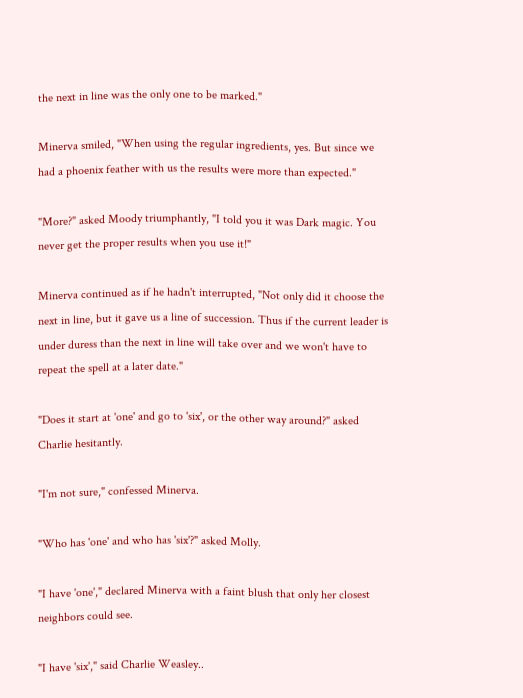the next in line was the only one to be marked."

Minerva smiled, "When using the regular ingredients, yes. But since we had a phoenix feather with us the results were more than expected."

"More?" asked Moody triumphantly, "I told you it was Dark magic. You never get the proper results when you use it!"

Minerva continued as if he hadn't interrupted, "Not only did it choose the next in line, but it gave us a line of succession. Thus if the current leader is under duress than the next in line will take over and we won't have to repeat the spell at a later date."

"Does it start at 'one' and go to 'six', or the other way around?" asked Charlie hesitantly.

"I'm not sure," confessed Minerva.

"Who has 'one' and who has 'six'?" asked Molly.

"I have 'one'," declared Minerva with a faint blush that only her closest neighbors could see.

"I have 'six'," said Charlie Weasley..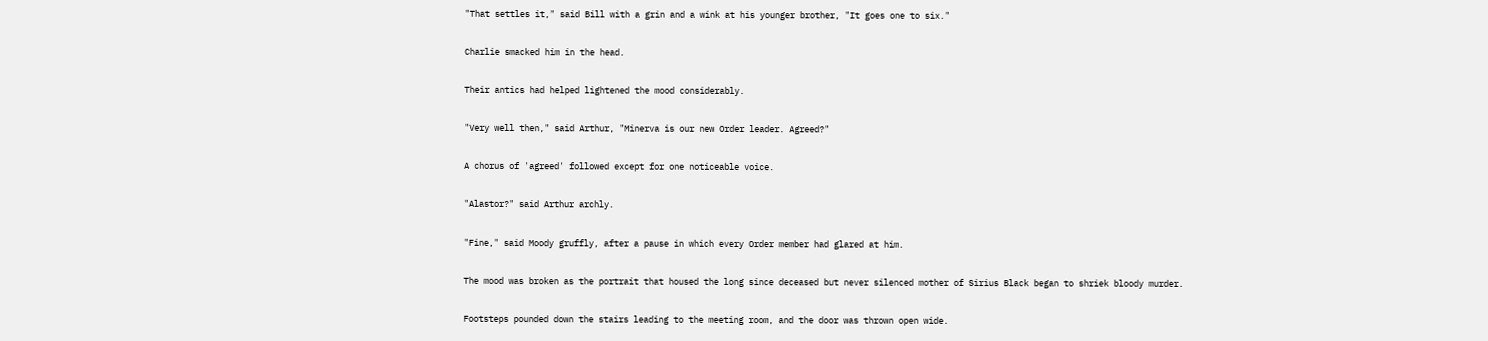"That settles it," said Bill with a grin and a wink at his younger brother, "It goes one to six."

Charlie smacked him in the head.

Their antics had helped lightened the mood considerably.

"Very well then," said Arthur, "Minerva is our new Order leader. Agreed?"

A chorus of 'agreed' followed except for one noticeable voice.

"Alastor?" said Arthur archly.

"Fine," said Moody gruffly, after a pause in which every Order member had glared at him.

The mood was broken as the portrait that housed the long since deceased but never silenced mother of Sirius Black began to shriek bloody murder.

Footsteps pounded down the stairs leading to the meeting room, and the door was thrown open wide.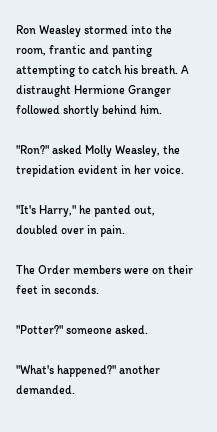Ron Weasley stormed into the room, frantic and panting attempting to catch his breath. A distraught Hermione Granger followed shortly behind him.

"Ron?" asked Molly Weasley, the trepidation evident in her voice.

"It's Harry," he panted out, doubled over in pain.

The Order members were on their feet in seconds.

"Potter?" someone asked.

"What's happened?" another demanded.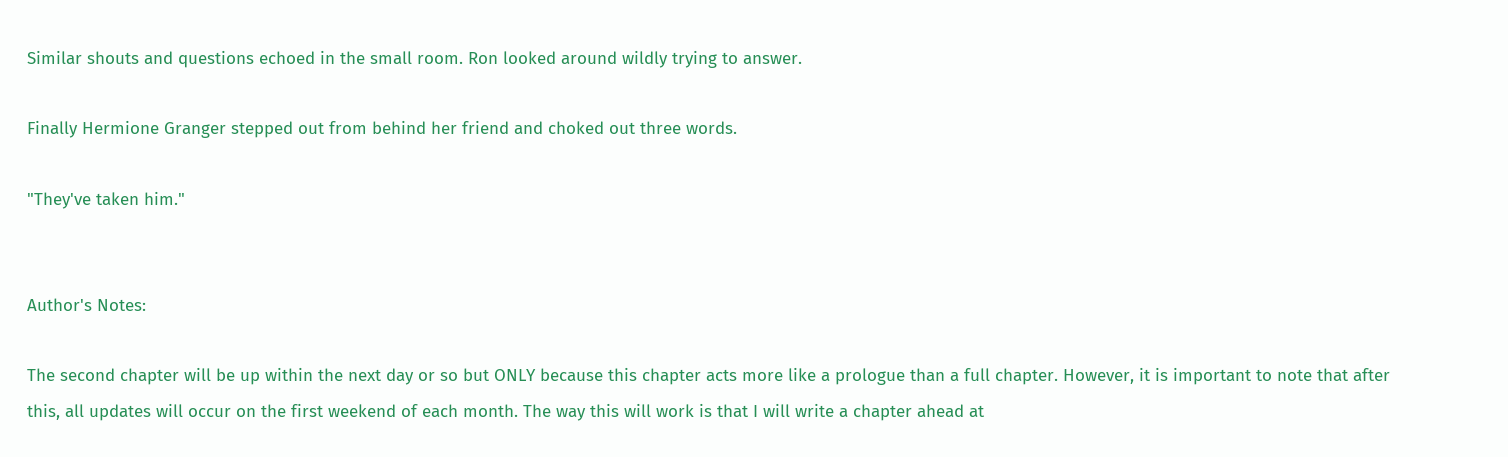Similar shouts and questions echoed in the small room. Ron looked around wildly trying to answer.

Finally Hermione Granger stepped out from behind her friend and choked out three words.

"They've taken him."


Author's Notes:

The second chapter will be up within the next day or so but ONLY because this chapter acts more like a prologue than a full chapter. However, it is important to note that after this, all updates will occur on the first weekend of each month. The way this will work is that I will write a chapter ahead at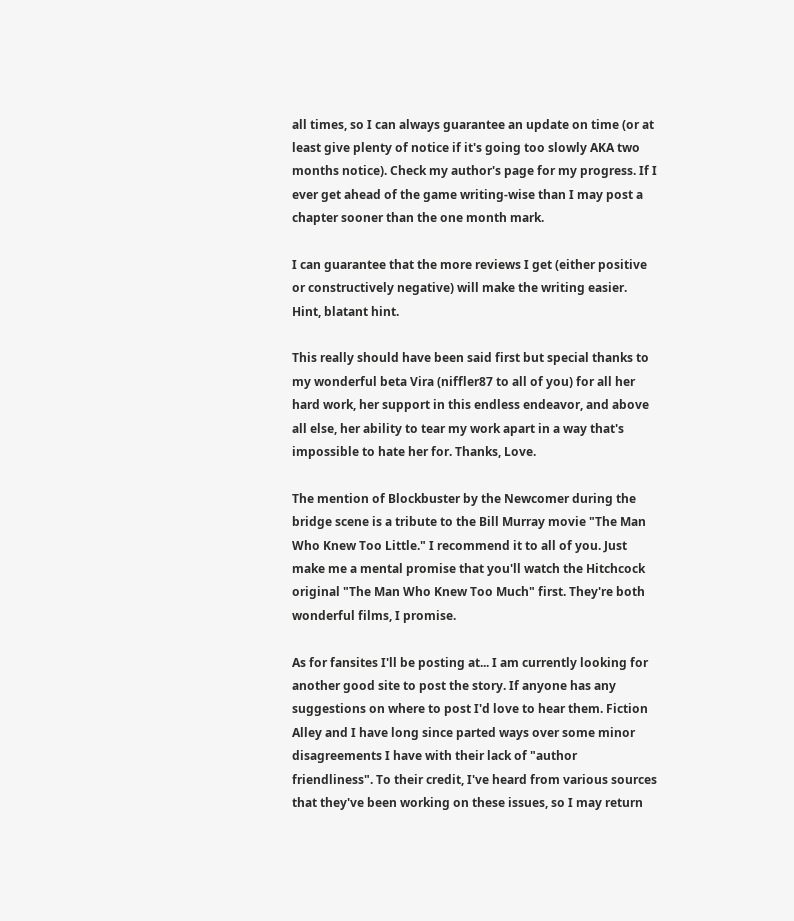all times, so I can always guarantee an update on time (or at least give plenty of notice if it's going too slowly AKA two months notice). Check my author's page for my progress. If I ever get ahead of the game writing-wise than I may post a chapter sooner than the one month mark.

I can guarantee that the more reviews I get (either positive or constructively negative) will make the writing easier. Hint, blatant hint.

This really should have been said first but special thanks to my wonderful beta Vira (niffler87 to all of you) for all her hard work, her support in this endless endeavor, and above all else, her ability to tear my work apart in a way that's impossible to hate her for. Thanks, Love.

The mention of Blockbuster by the Newcomer during the bridge scene is a tribute to the Bill Murray movie "The Man Who Knew Too Little." I recommend it to all of you. Just make me a mental promise that you'll watch the Hitchcock original "The Man Who Knew Too Much" first. They're both wonderful films, I promise.

As for fansites I'll be posting at... I am currently looking for another good site to post the story. If anyone has any suggestions on where to post I'd love to hear them. Fiction Alley and I have long since parted ways over some minor disagreements I have with their lack of "author friendliness". To their credit, I've heard from various sources that they've been working on these issues, so I may return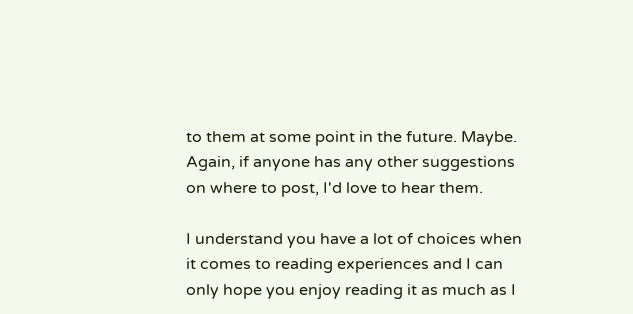to them at some point in the future. Maybe. Again, if anyone has any other suggestions on where to post, I'd love to hear them.

I understand you have a lot of choices when it comes to reading experiences and I can only hope you enjoy reading it as much as I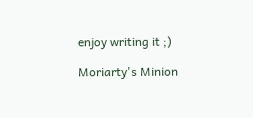enjoy writing it ;)

Moriarty's Minion